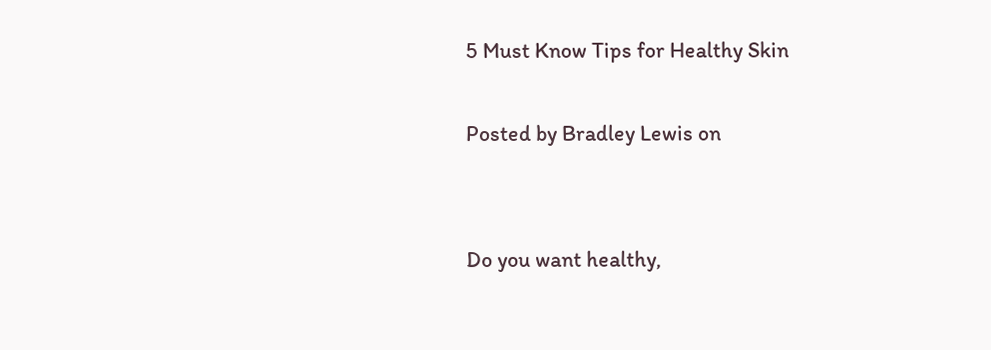5 Must Know Tips for Healthy Skin

Posted by Bradley Lewis on


Do you want healthy,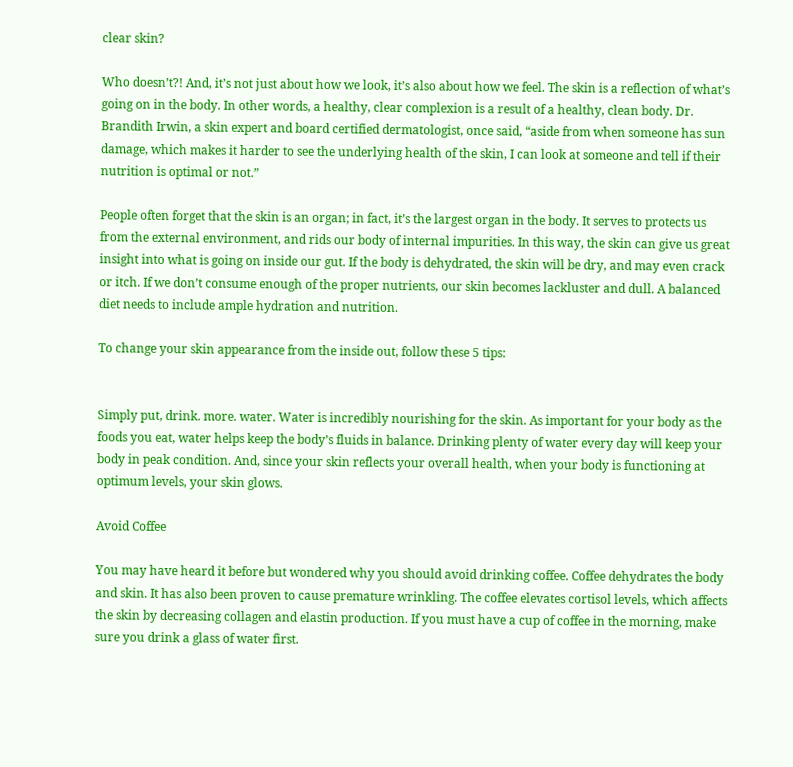clear skin?

Who doesn’t?! And, it’s not just about how we look, it’s also about how we feel. The skin is a reflection of what’s going on in the body. In other words, a healthy, clear complexion is a result of a healthy, clean body. Dr. Brandith Irwin, a skin expert and board certified dermatologist, once said, “aside from when someone has sun damage, which makes it harder to see the underlying health of the skin, I can look at someone and tell if their nutrition is optimal or not.”

People often forget that the skin is an organ; in fact, it’s the largest organ in the body. It serves to protects us from the external environment, and rids our body of internal impurities. In this way, the skin can give us great insight into what is going on inside our gut. If the body is dehydrated, the skin will be dry, and may even crack or itch. If we don’t consume enough of the proper nutrients, our skin becomes lackluster and dull. A balanced diet needs to include ample hydration and nutrition.

To change your skin appearance from the inside out, follow these 5 tips:


Simply put, drink. more. water. Water is incredibly nourishing for the skin. As important for your body as the foods you eat, water helps keep the body’s fluids in balance. Drinking plenty of water every day will keep your body in peak condition. And, since your skin reflects your overall health, when your body is functioning at optimum levels, your skin glows.

Avoid Coffee

You may have heard it before but wondered why you should avoid drinking coffee. Coffee dehydrates the body and skin. It has also been proven to cause premature wrinkling. The coffee elevates cortisol levels, which affects the skin by decreasing collagen and elastin production. If you must have a cup of coffee in the morning, make sure you drink a glass of water first.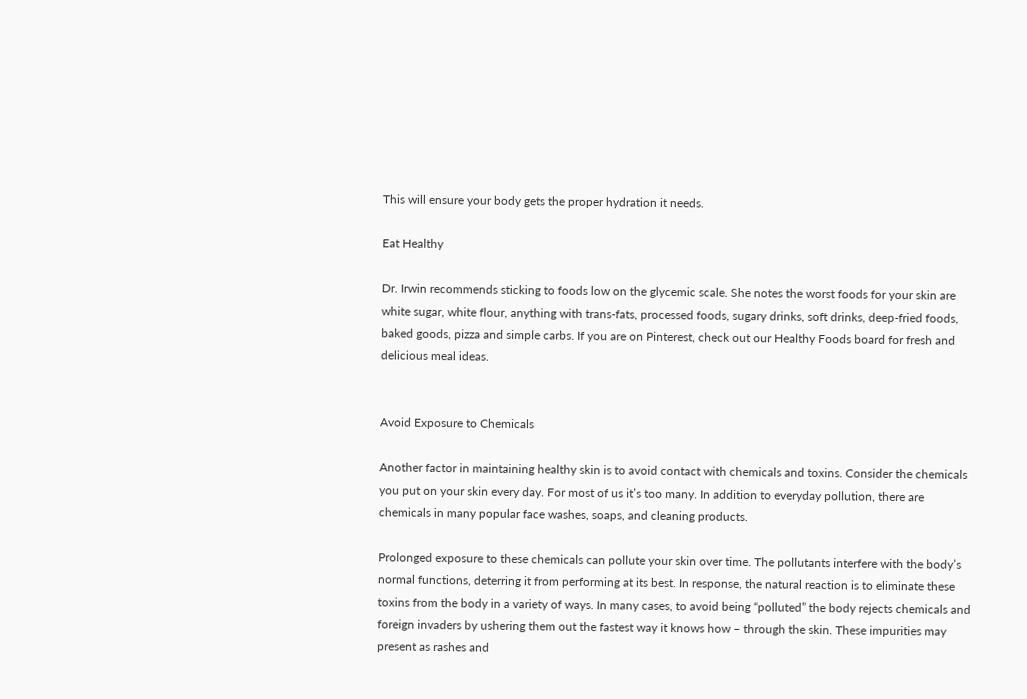This will ensure your body gets the proper hydration it needs.

Eat Healthy

Dr. Irwin recommends sticking to foods low on the glycemic scale. She notes the worst foods for your skin are white sugar, white flour, anything with trans-fats, processed foods, sugary drinks, soft drinks, deep-fried foods, baked goods, pizza and simple carbs. If you are on Pinterest, check out our Healthy Foods board for fresh and delicious meal ideas.


Avoid Exposure to Chemicals

Another factor in maintaining healthy skin is to avoid contact with chemicals and toxins. Consider the chemicals you put on your skin every day. For most of us it’s too many. In addition to everyday pollution, there are chemicals in many popular face washes, soaps, and cleaning products.

Prolonged exposure to these chemicals can pollute your skin over time. The pollutants interfere with the body’s normal functions, deterring it from performing at its best. In response, the natural reaction is to eliminate these toxins from the body in a variety of ways. In many cases, to avoid being “polluted” the body rejects chemicals and foreign invaders by ushering them out the fastest way it knows how – through the skin. These impurities may present as rashes and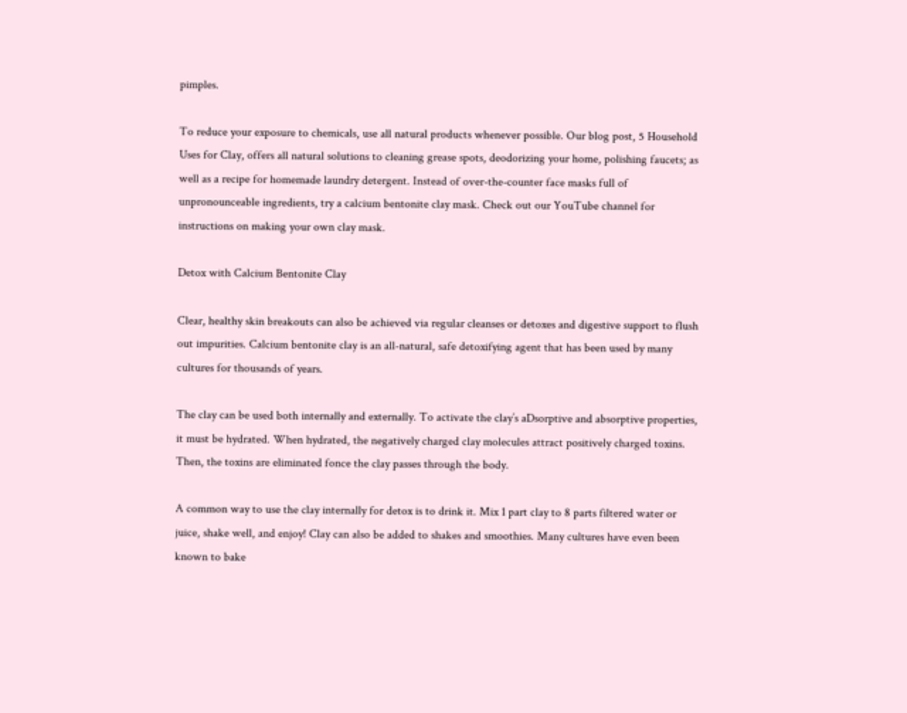pimples.

To reduce your exposure to chemicals, use all natural products whenever possible. Our blog post, 5 Household Uses for Clay, offers all natural solutions to cleaning grease spots, deodorizing your home, polishing faucets; as well as a recipe for homemade laundry detergent. Instead of over-the-counter face masks full of unpronounceable ingredients, try a calcium bentonite clay mask. Check out our YouTube channel for instructions on making your own clay mask.

Detox with Calcium Bentonite Clay

Clear, healthy skin breakouts can also be achieved via regular cleanses or detoxes and digestive support to flush out impurities. Calcium bentonite clay is an all-natural, safe detoxifying agent that has been used by many cultures for thousands of years.

The clay can be used both internally and externally. To activate the clay’s aDsorptive and absorptive properties, it must be hydrated. When hydrated, the negatively charged clay molecules attract positively charged toxins. Then, the toxins are eliminated fonce the clay passes through the body.

A common way to use the clay internally for detox is to drink it. Mix 1 part clay to 8 parts filtered water or juice, shake well, and enjoy! Clay can also be added to shakes and smoothies. Many cultures have even been known to bake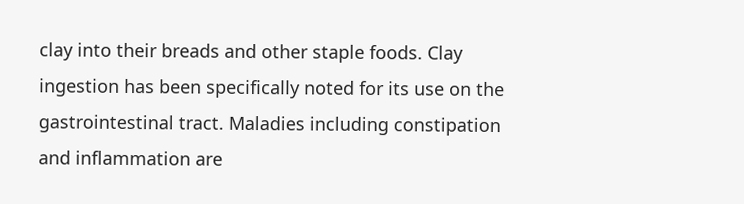clay into their breads and other staple foods. Clay ingestion has been specifically noted for its use on the gastrointestinal tract. Maladies including constipation and inflammation are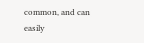common, and can easily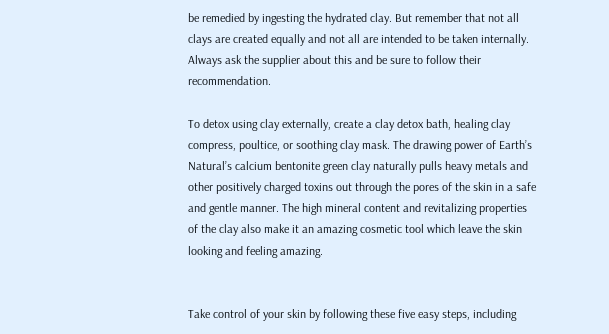be remedied by ingesting the hydrated clay. But remember that not all clays are created equally and not all are intended to be taken internally. Always ask the supplier about this and be sure to follow their recommendation.

To detox using clay externally, create a clay detox bath, healing clay compress, poultice, or soothing clay mask. The drawing power of Earth’s Natural’s calcium bentonite green clay naturally pulls heavy metals and other positively charged toxins out through the pores of the skin in a safe and gentle manner. The high mineral content and revitalizing properties of the clay also make it an amazing cosmetic tool which leave the skin looking and feeling amazing.


Take control of your skin by following these five easy steps, including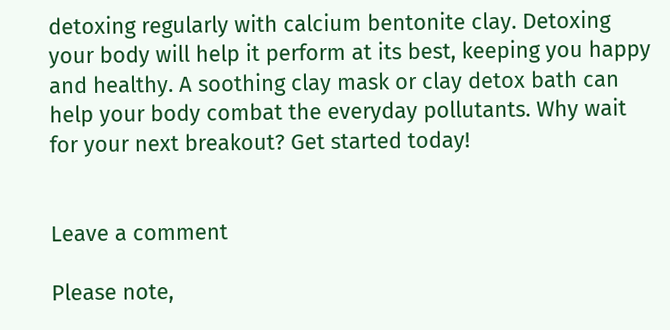detoxing regularly with calcium bentonite clay. Detoxing your body will help it perform at its best, keeping you happy and healthy. A soothing clay mask or clay detox bath can help your body combat the everyday pollutants. Why wait for your next breakout? Get started today!


Leave a comment

Please note,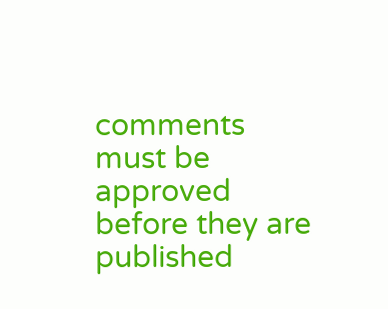comments must be approved before they are published